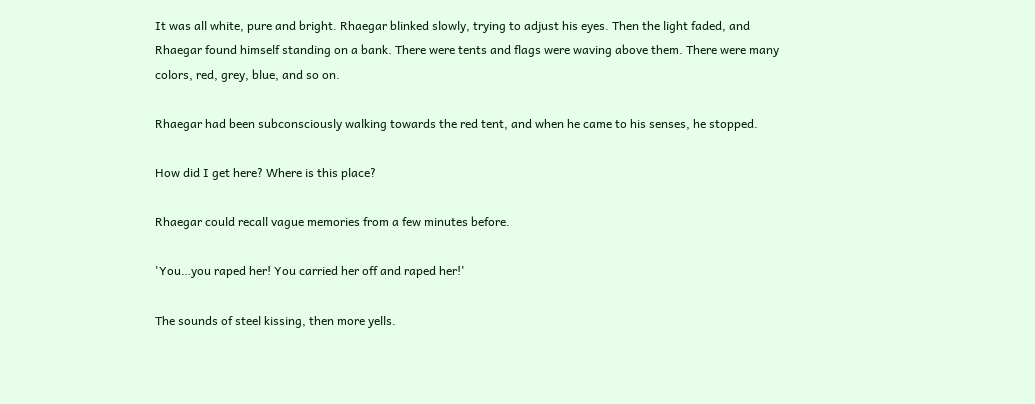It was all white, pure and bright. Rhaegar blinked slowly, trying to adjust his eyes. Then the light faded, and Rhaegar found himself standing on a bank. There were tents and flags were waving above them. There were many colors, red, grey, blue, and so on.

Rhaegar had been subconsciously walking towards the red tent, and when he came to his senses, he stopped.

How did I get here? Where is this place?

Rhaegar could recall vague memories from a few minutes before.

'You…you raped her! You carried her off and raped her!'

The sounds of steel kissing, then more yells.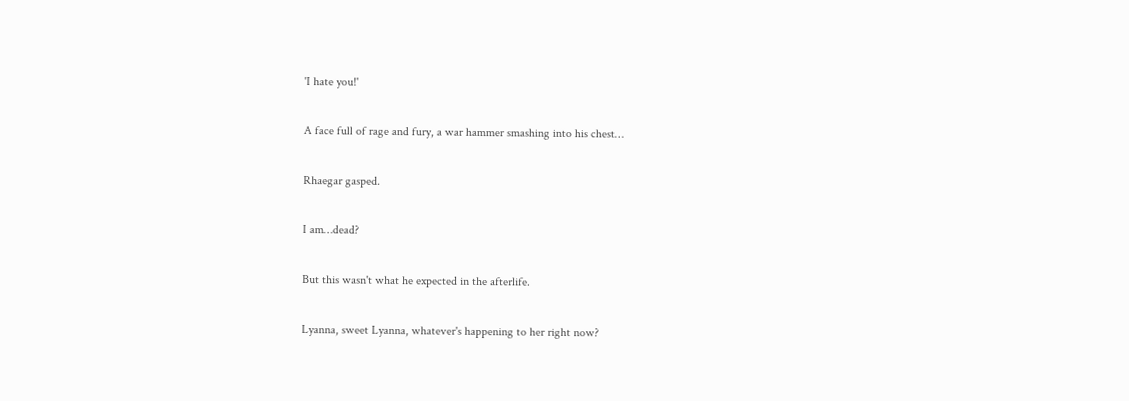'I hate you!'

A face full of rage and fury, a war hammer smashing into his chest…

Rhaegar gasped.

I am…dead?

But this wasn't what he expected in the afterlife.

Lyanna, sweet Lyanna, whatever's happening to her right now?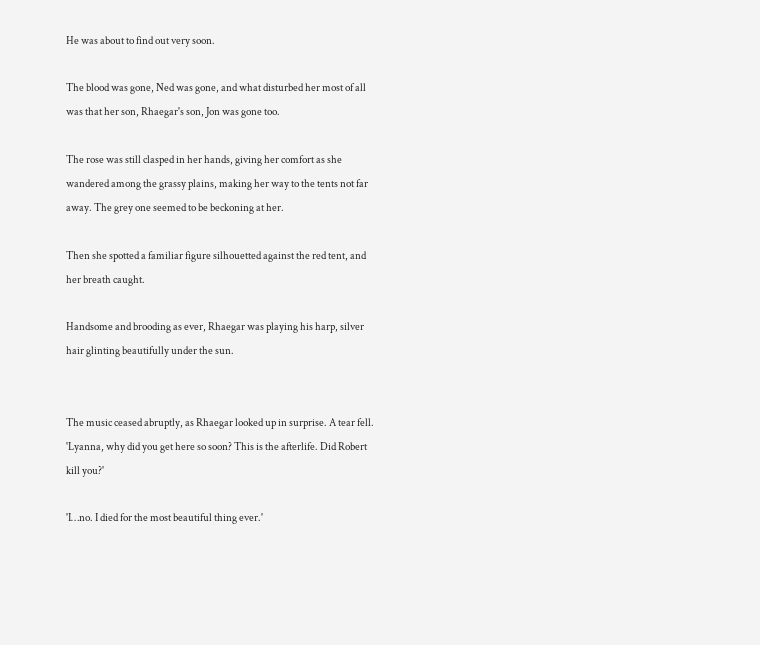He was about to find out very soon.

The blood was gone, Ned was gone, and what disturbed her most of all was that her son, Rhaegar's son, Jon was gone too.

The rose was still clasped in her hands, giving her comfort as she wandered among the grassy plains, making her way to the tents not far away. The grey one seemed to be beckoning at her.

Then she spotted a familiar figure silhouetted against the red tent, and her breath caught.

Handsome and brooding as ever, Rhaegar was playing his harp, silver hair glinting beautifully under the sun.


The music ceased abruptly, as Rhaegar looked up in surprise. A tear fell. 'Lyanna, why did you get here so soon? This is the afterlife. Did Robert kill you?'

'I…no. I died for the most beautiful thing ever.'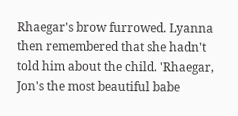Rhaegar's brow furrowed. Lyanna then remembered that she hadn't told him about the child. 'Rhaegar, Jon's the most beautiful babe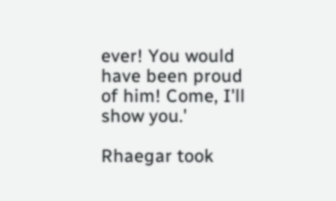ever! You would have been proud of him! Come, I'll show you.'

Rhaegar took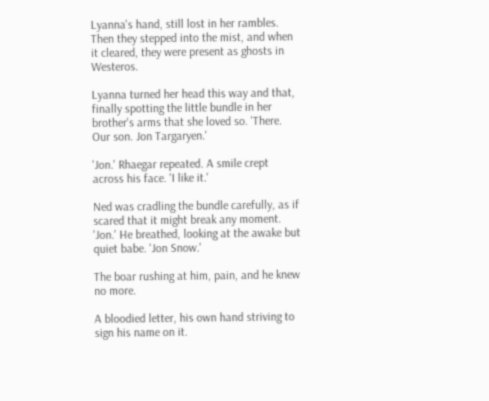Lyanna's hand, still lost in her rambles. Then they stepped into the mist, and when it cleared, they were present as ghosts in Westeros.

Lyanna turned her head this way and that, finally spotting the little bundle in her brother's arms that she loved so. 'There. Our son. Jon Targaryen.'

'Jon.' Rhaegar repeated. A smile crept across his face. 'I like it.'

Ned was cradling the bundle carefully, as if scared that it might break any moment. 'Jon.' He breathed, looking at the awake but quiet babe. 'Jon Snow.'

The boar rushing at him, pain, and he knew no more.

A bloodied letter, his own hand striving to sign his name on it.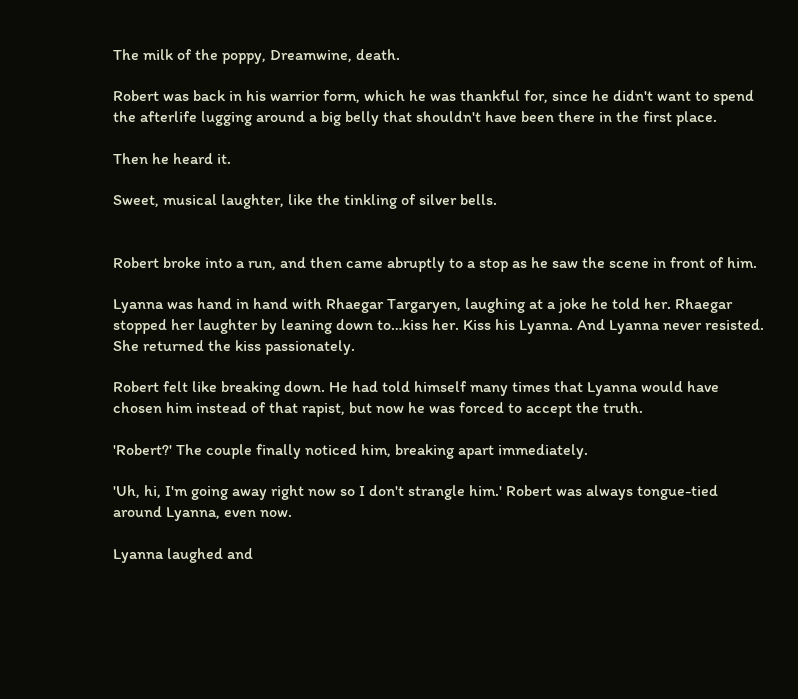The milk of the poppy, Dreamwine, death.

Robert was back in his warrior form, which he was thankful for, since he didn't want to spend the afterlife lugging around a big belly that shouldn't have been there in the first place.

Then he heard it.

Sweet, musical laughter, like the tinkling of silver bells.


Robert broke into a run, and then came abruptly to a stop as he saw the scene in front of him.

Lyanna was hand in hand with Rhaegar Targaryen, laughing at a joke he told her. Rhaegar stopped her laughter by leaning down to…kiss her. Kiss his Lyanna. And Lyanna never resisted. She returned the kiss passionately.

Robert felt like breaking down. He had told himself many times that Lyanna would have chosen him instead of that rapist, but now he was forced to accept the truth.

'Robert?' The couple finally noticed him, breaking apart immediately.

'Uh, hi, I'm going away right now so I don't strangle him.' Robert was always tongue-tied around Lyanna, even now.

Lyanna laughed and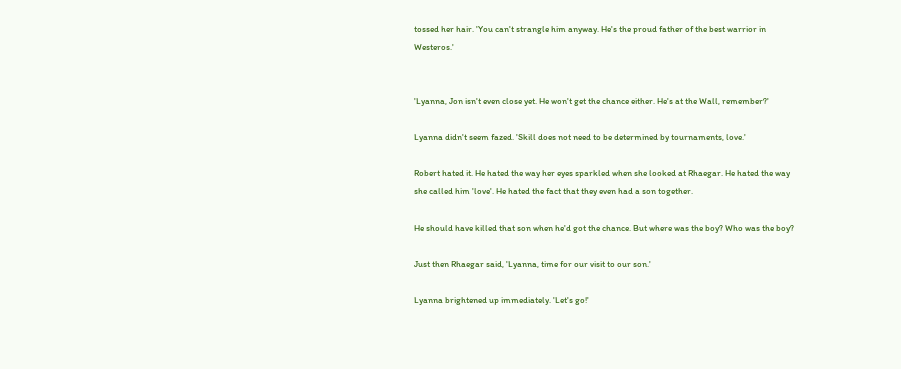tossed her hair. 'You can't strangle him anyway. He's the proud father of the best warrior in Westeros.'


'Lyanna, Jon isn't even close yet. He won't get the chance either. He's at the Wall, remember?'

Lyanna didn't seem fazed. 'Skill does not need to be determined by tournaments, love.'

Robert hated it. He hated the way her eyes sparkled when she looked at Rhaegar. He hated the way she called him 'love'. He hated the fact that they even had a son together.

He should have killed that son when he'd got the chance. But where was the boy? Who was the boy?

Just then Rhaegar said, 'Lyanna, time for our visit to our son.'

Lyanna brightened up immediately. 'Let's go!'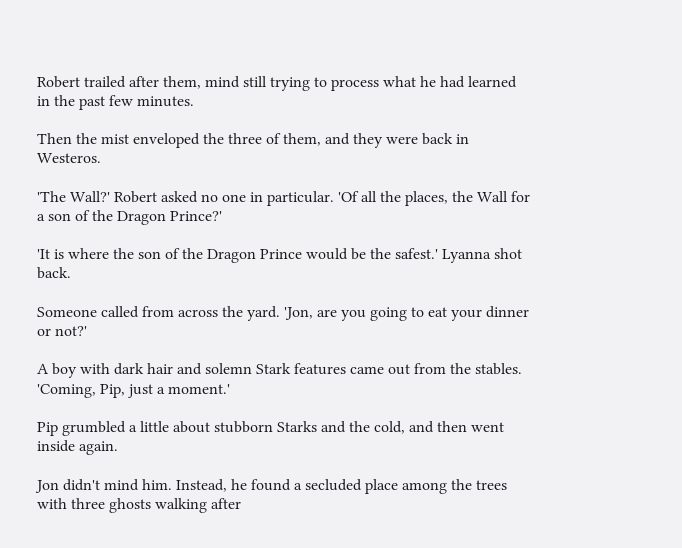Robert trailed after them, mind still trying to process what he had learned in the past few minutes.

Then the mist enveloped the three of them, and they were back in Westeros.

'The Wall?' Robert asked no one in particular. 'Of all the places, the Wall for a son of the Dragon Prince?'

'It is where the son of the Dragon Prince would be the safest.' Lyanna shot back.

Someone called from across the yard. 'Jon, are you going to eat your dinner or not?'

A boy with dark hair and solemn Stark features came out from the stables. 'Coming, Pip, just a moment.'

Pip grumbled a little about stubborn Starks and the cold, and then went inside again.

Jon didn't mind him. Instead, he found a secluded place among the trees with three ghosts walking after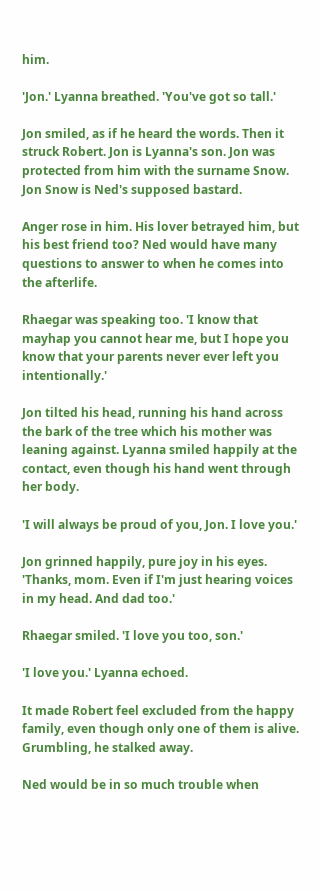him.

'Jon.' Lyanna breathed. 'You've got so tall.'

Jon smiled, as if he heard the words. Then it struck Robert. Jon is Lyanna's son. Jon was protected from him with the surname Snow. Jon Snow is Ned's supposed bastard.

Anger rose in him. His lover betrayed him, but his best friend too? Ned would have many questions to answer to when he comes into the afterlife.

Rhaegar was speaking too. 'I know that mayhap you cannot hear me, but I hope you know that your parents never ever left you intentionally.'

Jon tilted his head, running his hand across the bark of the tree which his mother was leaning against. Lyanna smiled happily at the contact, even though his hand went through her body.

'I will always be proud of you, Jon. I love you.'

Jon grinned happily, pure joy in his eyes. 'Thanks, mom. Even if I'm just hearing voices in my head. And dad too.'

Rhaegar smiled. 'I love you too, son.'

'I love you.' Lyanna echoed.

It made Robert feel excluded from the happy family, even though only one of them is alive. Grumbling, he stalked away.

Ned would be in so much trouble when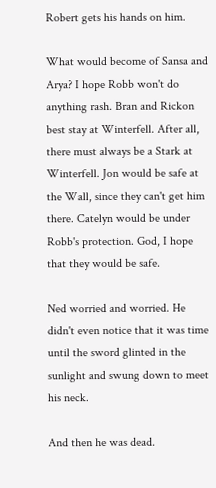Robert gets his hands on him.

What would become of Sansa and Arya? I hope Robb won't do anything rash. Bran and Rickon best stay at Winterfell. After all, there must always be a Stark at Winterfell. Jon would be safe at the Wall, since they can't get him there. Catelyn would be under Robb's protection. God, I hope that they would be safe.

Ned worried and worried. He didn't even notice that it was time until the sword glinted in the sunlight and swung down to meet his neck.

And then he was dead.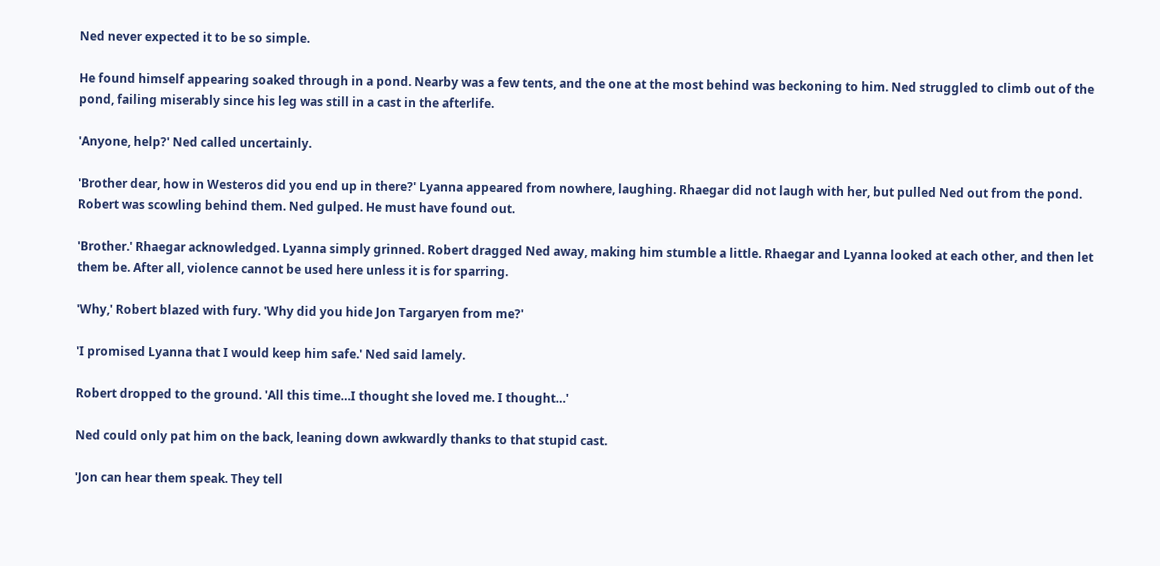Ned never expected it to be so simple.

He found himself appearing soaked through in a pond. Nearby was a few tents, and the one at the most behind was beckoning to him. Ned struggled to climb out of the pond, failing miserably since his leg was still in a cast in the afterlife.

'Anyone, help?' Ned called uncertainly.

'Brother dear, how in Westeros did you end up in there?' Lyanna appeared from nowhere, laughing. Rhaegar did not laugh with her, but pulled Ned out from the pond. Robert was scowling behind them. Ned gulped. He must have found out.

'Brother.' Rhaegar acknowledged. Lyanna simply grinned. Robert dragged Ned away, making him stumble a little. Rhaegar and Lyanna looked at each other, and then let them be. After all, violence cannot be used here unless it is for sparring.

'Why,' Robert blazed with fury. 'Why did you hide Jon Targaryen from me?'

'I promised Lyanna that I would keep him safe.' Ned said lamely.

Robert dropped to the ground. 'All this time…I thought she loved me. I thought…'

Ned could only pat him on the back, leaning down awkwardly thanks to that stupid cast.

'Jon can hear them speak. They tell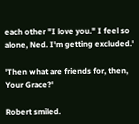each other "I love you." I feel so alone, Ned. I'm getting excluded.'

'Then what are friends for, then, Your Grace?'

Robert smiled.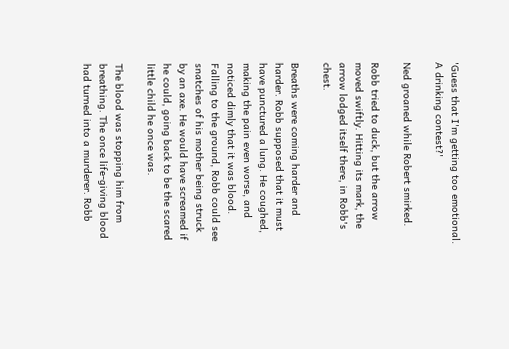'Guess that I'm getting too emotional. A drinking contest?'

Ned groaned while Robert smirked.

Robb tried to duck, but the arrow moved swiftly. Hitting its mark, the arrow lodged itself there, in Robb's chest.

Breaths were coming harder and harder. Robb supposed that it must have punctured a lung. He coughed, making the pain even worse, and noticed dimly that it was blood. Falling to the ground, Robb could see snatches of his mother being struck by an axe. He would have screamed if he could, going back to be the scared little child he once was.

The blood was stopping him from breathing. The once life-giving blood had turned into a murderer. Robb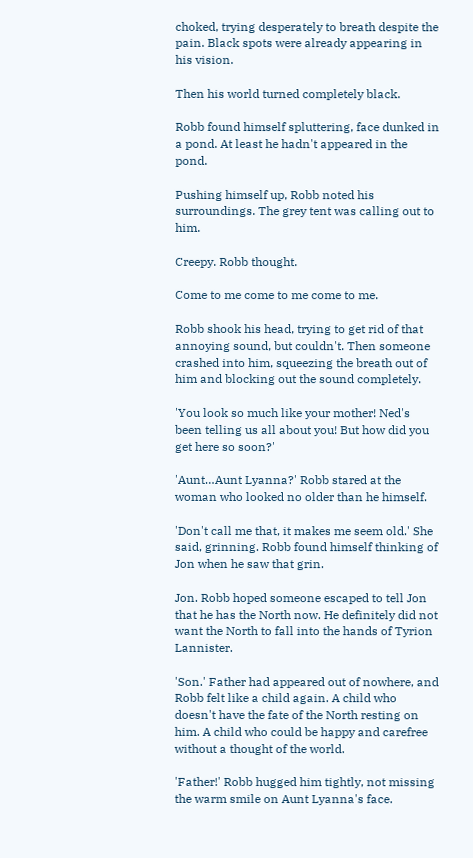choked, trying desperately to breath despite the pain. Black spots were already appearing in his vision.

Then his world turned completely black.

Robb found himself spluttering, face dunked in a pond. At least he hadn't appeared in the pond.

Pushing himself up, Robb noted his surroundings. The grey tent was calling out to him.

Creepy. Robb thought.

Come to me come to me come to me.

Robb shook his head, trying to get rid of that annoying sound, but couldn't. Then someone crashed into him, squeezing the breath out of him and blocking out the sound completely.

'You look so much like your mother! Ned's been telling us all about you! But how did you get here so soon?'

'Aunt…Aunt Lyanna?' Robb stared at the woman who looked no older than he himself.

'Don't call me that, it makes me seem old.' She said, grinning. Robb found himself thinking of Jon when he saw that grin.

Jon. Robb hoped someone escaped to tell Jon that he has the North now. He definitely did not want the North to fall into the hands of Tyrion Lannister.

'Son.' Father had appeared out of nowhere, and Robb felt like a child again. A child who doesn't have the fate of the North resting on him. A child who could be happy and carefree without a thought of the world.

'Father!' Robb hugged him tightly, not missing the warm smile on Aunt Lyanna's face.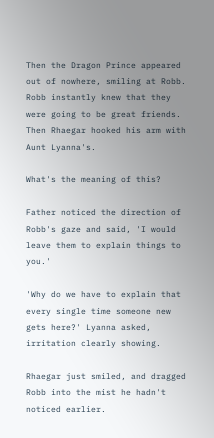Then the Dragon Prince appeared out of nowhere, smiling at Robb. Robb instantly knew that they were going to be great friends. Then Rhaegar hooked his arm with Aunt Lyanna's.

What's the meaning of this?

Father noticed the direction of Robb's gaze and said, 'I would leave them to explain things to you.'

'Why do we have to explain that every single time someone new gets here?' Lyanna asked, irritation clearly showing.

Rhaegar just smiled, and dragged Robb into the mist he hadn't noticed earlier.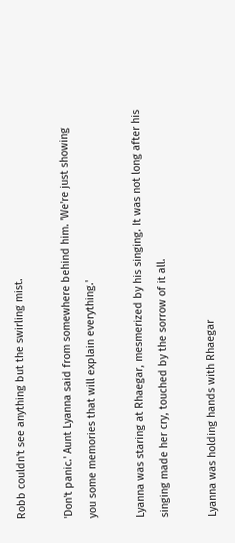Robb couldn't see anything but the swirling mist.

'Don't panic.' Aunt Lyanna said from somewhere behind him. 'We're just showing you some memories that will explain everything.'

Lyanna was staring at Rhaegar, mesmerized by his singing. It was not long after his singing made her cry, touched by the sorrow of it all.

Lyanna was holding hands with Rhaegar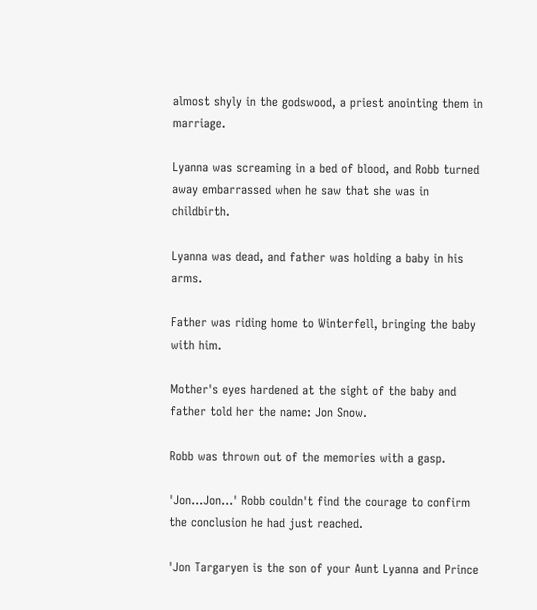almost shyly in the godswood, a priest anointing them in marriage.

Lyanna was screaming in a bed of blood, and Robb turned away embarrassed when he saw that she was in childbirth.

Lyanna was dead, and father was holding a baby in his arms.

Father was riding home to Winterfell, bringing the baby with him.

Mother's eyes hardened at the sight of the baby and father told her the name: Jon Snow.

Robb was thrown out of the memories with a gasp.

'Jon…Jon…' Robb couldn't find the courage to confirm the conclusion he had just reached.

'Jon Targaryen is the son of your Aunt Lyanna and Prince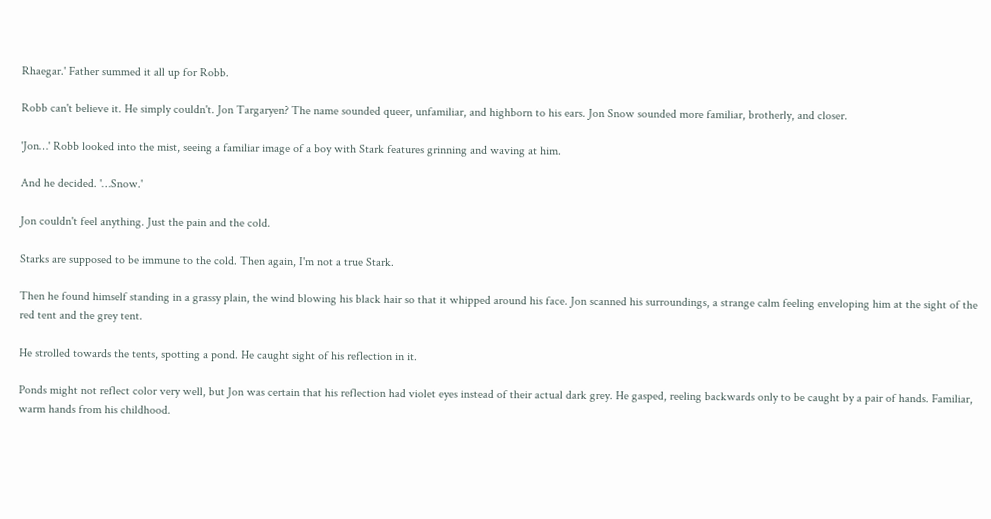Rhaegar.' Father summed it all up for Robb.

Robb can't believe it. He simply couldn't. Jon Targaryen? The name sounded queer, unfamiliar, and highborn to his ears. Jon Snow sounded more familiar, brotherly, and closer.

'Jon…' Robb looked into the mist, seeing a familiar image of a boy with Stark features grinning and waving at him.

And he decided. '…Snow.'

Jon couldn't feel anything. Just the pain and the cold.

Starks are supposed to be immune to the cold. Then again, I'm not a true Stark.

Then he found himself standing in a grassy plain, the wind blowing his black hair so that it whipped around his face. Jon scanned his surroundings, a strange calm feeling enveloping him at the sight of the red tent and the grey tent.

He strolled towards the tents, spotting a pond. He caught sight of his reflection in it.

Ponds might not reflect color very well, but Jon was certain that his reflection had violet eyes instead of their actual dark grey. He gasped, reeling backwards only to be caught by a pair of hands. Familiar, warm hands from his childhood.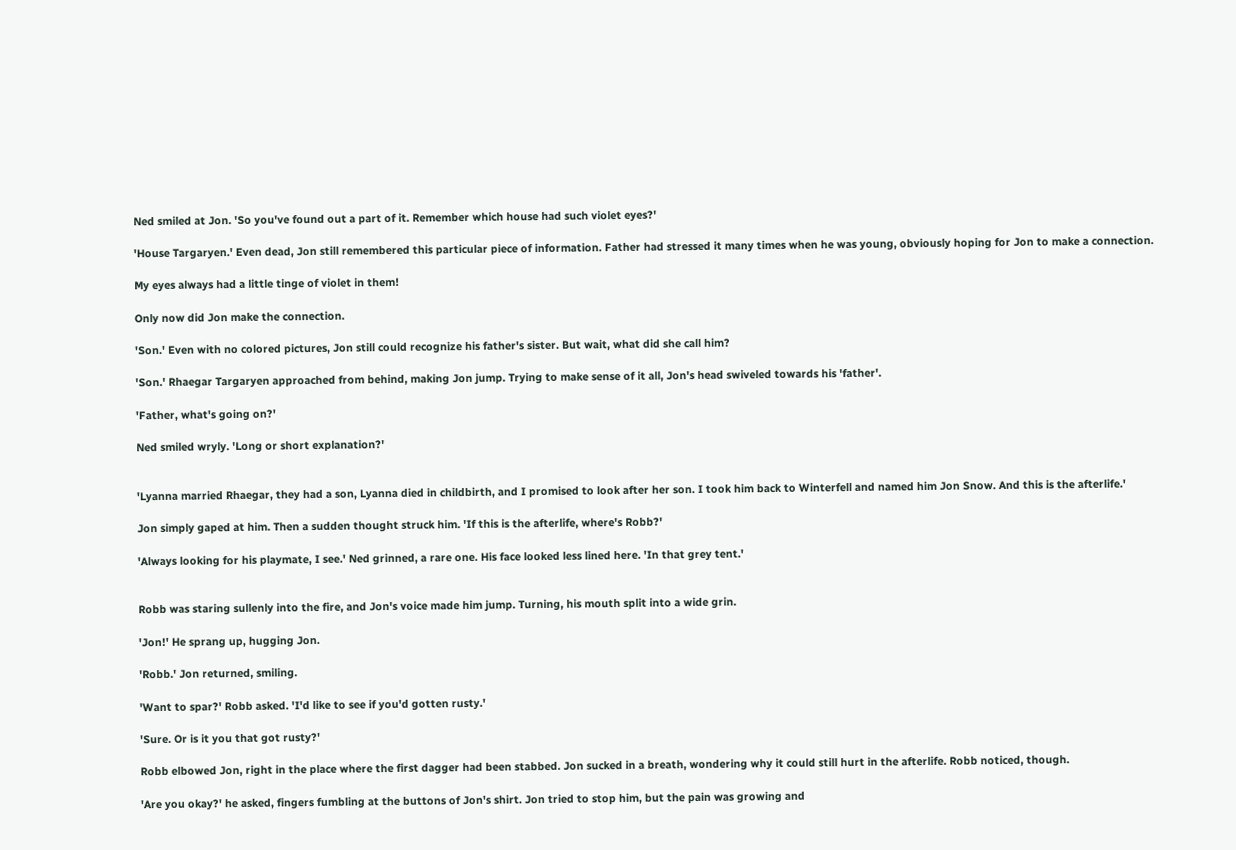Ned smiled at Jon. 'So you've found out a part of it. Remember which house had such violet eyes?'

'House Targaryen.' Even dead, Jon still remembered this particular piece of information. Father had stressed it many times when he was young, obviously hoping for Jon to make a connection.

My eyes always had a little tinge of violet in them!

Only now did Jon make the connection.

'Son.' Even with no colored pictures, Jon still could recognize his father's sister. But wait, what did she call him?

'Son.' Rhaegar Targaryen approached from behind, making Jon jump. Trying to make sense of it all, Jon's head swiveled towards his 'father'.

'Father, what's going on?'

Ned smiled wryly. 'Long or short explanation?'


'Lyanna married Rhaegar, they had a son, Lyanna died in childbirth, and I promised to look after her son. I took him back to Winterfell and named him Jon Snow. And this is the afterlife.'

Jon simply gaped at him. Then a sudden thought struck him. 'If this is the afterlife, where's Robb?'

'Always looking for his playmate, I see.' Ned grinned, a rare one. His face looked less lined here. 'In that grey tent.'


Robb was staring sullenly into the fire, and Jon's voice made him jump. Turning, his mouth split into a wide grin.

'Jon!' He sprang up, hugging Jon.

'Robb.' Jon returned, smiling.

'Want to spar?' Robb asked. 'I'd like to see if you'd gotten rusty.'

'Sure. Or is it you that got rusty?'

Robb elbowed Jon, right in the place where the first dagger had been stabbed. Jon sucked in a breath, wondering why it could still hurt in the afterlife. Robb noticed, though.

'Are you okay?' he asked, fingers fumbling at the buttons of Jon's shirt. Jon tried to stop him, but the pain was growing and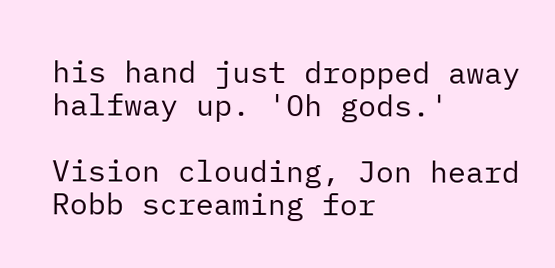his hand just dropped away halfway up. 'Oh gods.'

Vision clouding, Jon heard Robb screaming for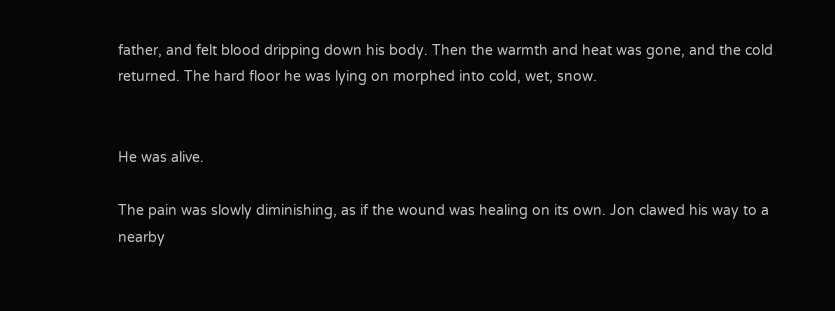father, and felt blood dripping down his body. Then the warmth and heat was gone, and the cold returned. The hard floor he was lying on morphed into cold, wet, snow.


He was alive.

The pain was slowly diminishing, as if the wound was healing on its own. Jon clawed his way to a nearby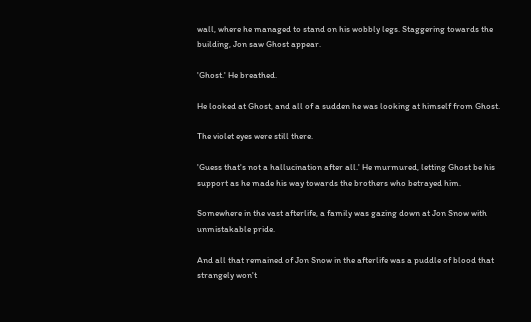wall, where he managed to stand on his wobbly legs. Staggering towards the building, Jon saw Ghost appear.

'Ghost.' He breathed.

He looked at Ghost, and all of a sudden he was looking at himself from Ghost.

The violet eyes were still there.

'Guess that's not a hallucination after all.' He murmured, letting Ghost be his support as he made his way towards the brothers who betrayed him.

Somewhere in the vast afterlife, a family was gazing down at Jon Snow with unmistakable pride.

And all that remained of Jon Snow in the afterlife was a puddle of blood that strangely won't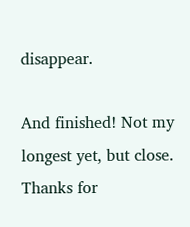disappear.

And finished! Not my longest yet, but close. Thanks for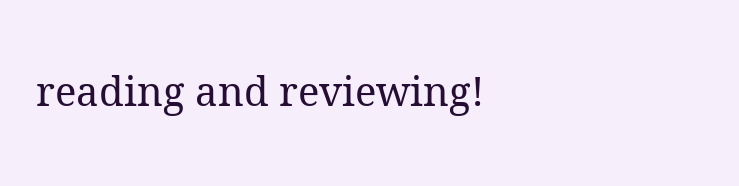reading and reviewing!